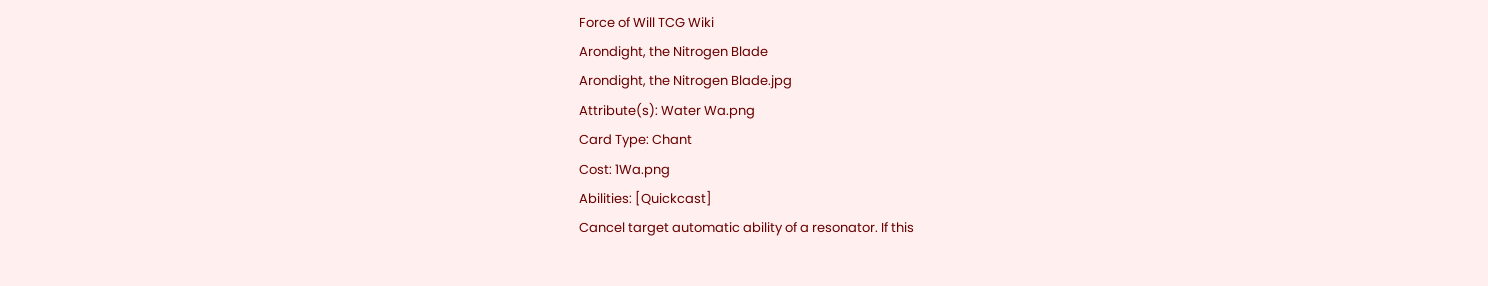Force of Will TCG Wiki
Arondight, the Nitrogen Blade
Arondight, the Nitrogen Blade.jpg
Attribute(s): Water Wa.png
Card Type: Chant
Cost: 1Wa.png
Abilities: [Quickcast]
Cancel target automatic ability of a resonator. If this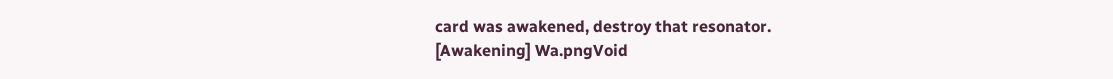card was awakened, destroy that resonator.
[Awakening] Wa.pngVoid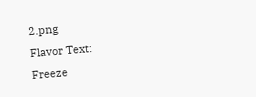2.png
Flavor Text:
Freeze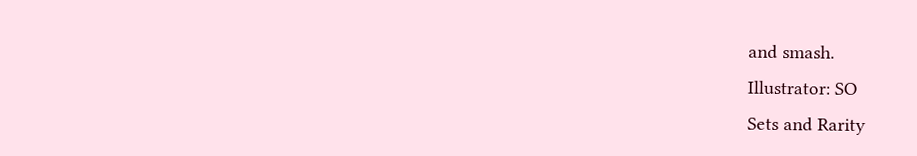and smash.
Illustrator: SO
Sets and Rarity